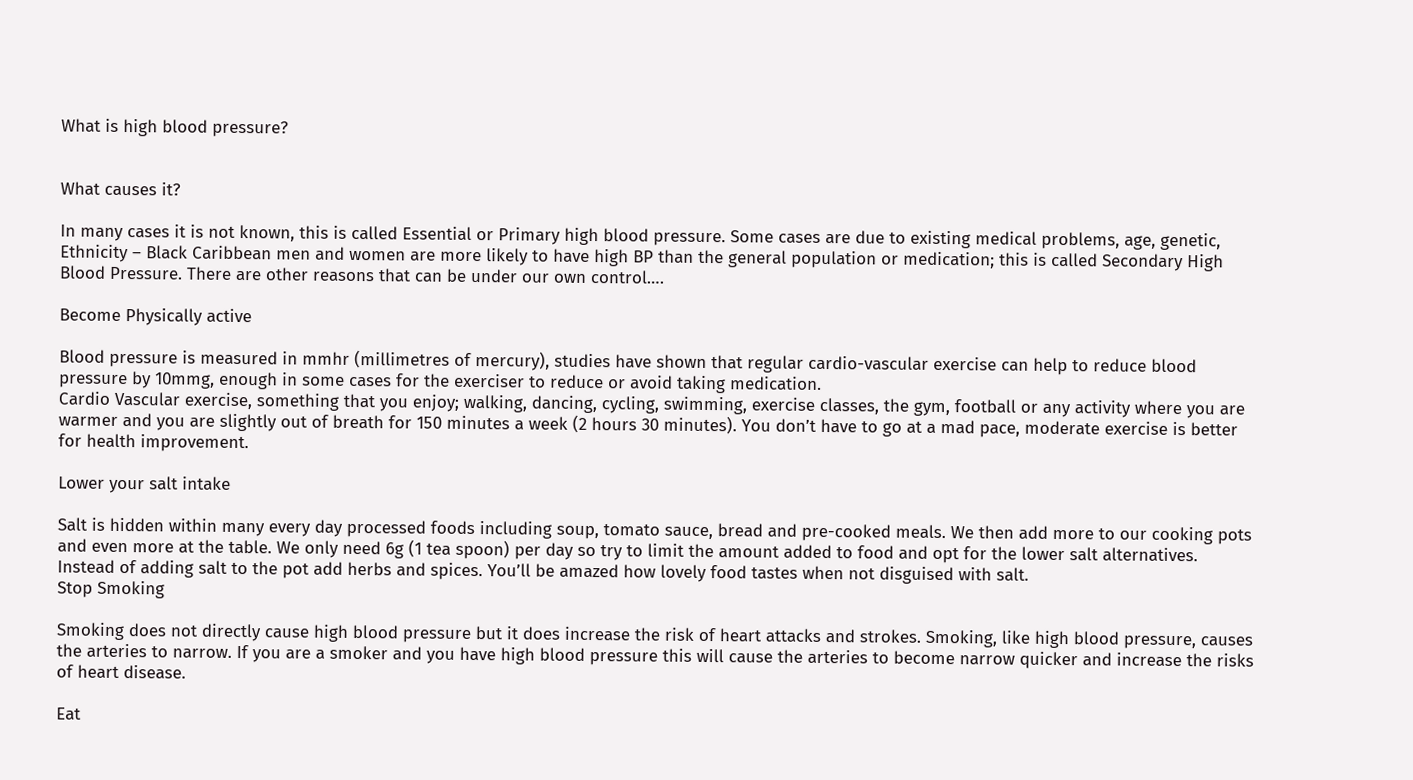What is high blood pressure?


What causes it?

In many cases it is not known, this is called Essential or Primary high blood pressure. Some cases are due to existing medical problems, age, genetic, Ethnicity – Black Caribbean men and women are more likely to have high BP than the general population or medication; this is called Secondary High Blood Pressure. There are other reasons that can be under our own control….

Become Physically active

Blood pressure is measured in mmhr (millimetres of mercury), studies have shown that regular cardio-vascular exercise can help to reduce blood pressure by 10mmg, enough in some cases for the exerciser to reduce or avoid taking medication.
Cardio Vascular exercise, something that you enjoy; walking, dancing, cycling, swimming, exercise classes, the gym, football or any activity where you are warmer and you are slightly out of breath for 150 minutes a week (2 hours 30 minutes). You don’t have to go at a mad pace, moderate exercise is better for health improvement.

Lower your salt intake

Salt is hidden within many every day processed foods including soup, tomato sauce, bread and pre-cooked meals. We then add more to our cooking pots and even more at the table. We only need 6g (1 tea spoon) per day so try to limit the amount added to food and opt for the lower salt alternatives. Instead of adding salt to the pot add herbs and spices. You’ll be amazed how lovely food tastes when not disguised with salt.
Stop Smoking

Smoking does not directly cause high blood pressure but it does increase the risk of heart attacks and strokes. Smoking, like high blood pressure, causes the arteries to narrow. If you are a smoker and you have high blood pressure this will cause the arteries to become narrow quicker and increase the risks of heart disease.

Eat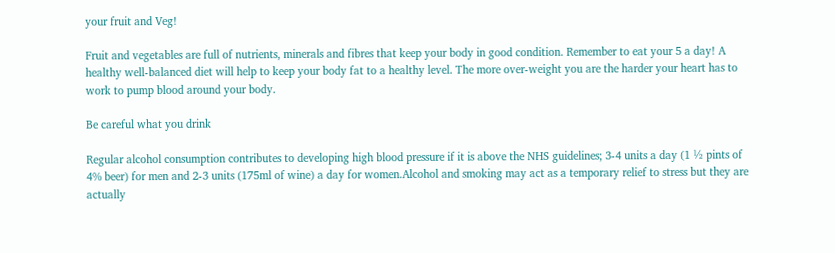your fruit and Veg!

Fruit and vegetables are full of nutrients, minerals and fibres that keep your body in good condition. Remember to eat your 5 a day! A healthy well-balanced diet will help to keep your body fat to a healthy level. The more over-weight you are the harder your heart has to work to pump blood around your body.

Be careful what you drink

Regular alcohol consumption contributes to developing high blood pressure if it is above the NHS guidelines; 3-4 units a day (1 ½ pints of 4% beer) for men and 2-3 units (175ml of wine) a day for women.Alcohol and smoking may act as a temporary relief to stress but they are actually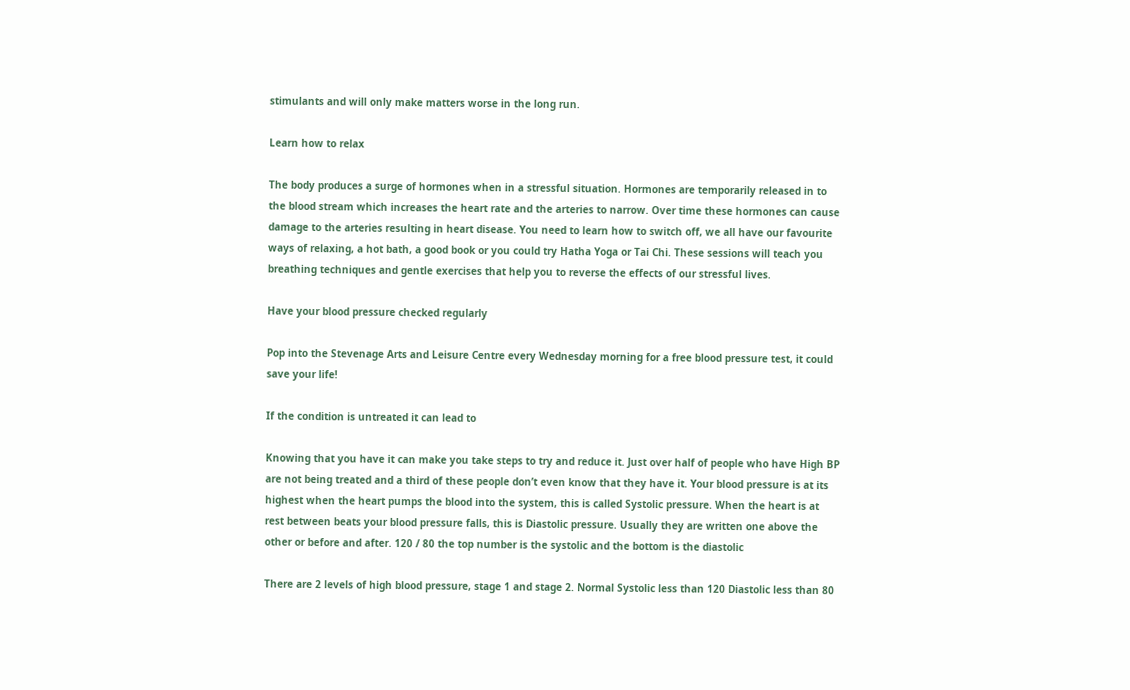stimulants and will only make matters worse in the long run.

Learn how to relax

The body produces a surge of hormones when in a stressful situation. Hormones are temporarily released in to the blood stream which increases the heart rate and the arteries to narrow. Over time these hormones can cause damage to the arteries resulting in heart disease. You need to learn how to switch off, we all have our favourite ways of relaxing, a hot bath, a good book or you could try Hatha Yoga or Tai Chi. These sessions will teach you breathing techniques and gentle exercises that help you to reverse the effects of our stressful lives.

Have your blood pressure checked regularly

Pop into the Stevenage Arts and Leisure Centre every Wednesday morning for a free blood pressure test, it could save your life!

If the condition is untreated it can lead to

Knowing that you have it can make you take steps to try and reduce it. Just over half of people who have High BP are not being treated and a third of these people don’t even know that they have it. Your blood pressure is at its highest when the heart pumps the blood into the system, this is called Systolic pressure. When the heart is at rest between beats your blood pressure falls, this is Diastolic pressure. Usually they are written one above the other or before and after. 120 / 80 the top number is the systolic and the bottom is the diastolic

There are 2 levels of high blood pressure, stage 1 and stage 2. Normal Systolic less than 120 Diastolic less than 80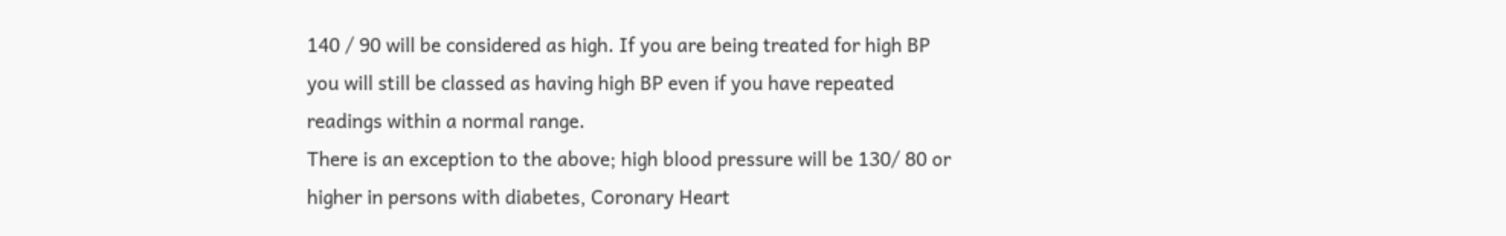140 / 90 will be considered as high. If you are being treated for high BP you will still be classed as having high BP even if you have repeated readings within a normal range.
There is an exception to the above; high blood pressure will be 130/ 80 or higher in persons with diabetes, Coronary Heart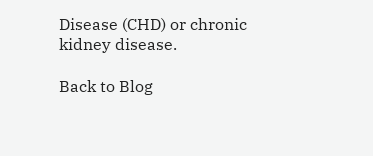Disease (CHD) or chronic kidney disease.

Back to Blog